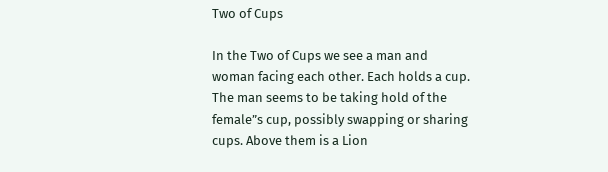Two of Cups

In the Two of Cups we see a man and woman facing each other. Each holds a cup. The man seems to be taking hold of the female”s cup, possibly swapping or sharing cups. Above them is a Lion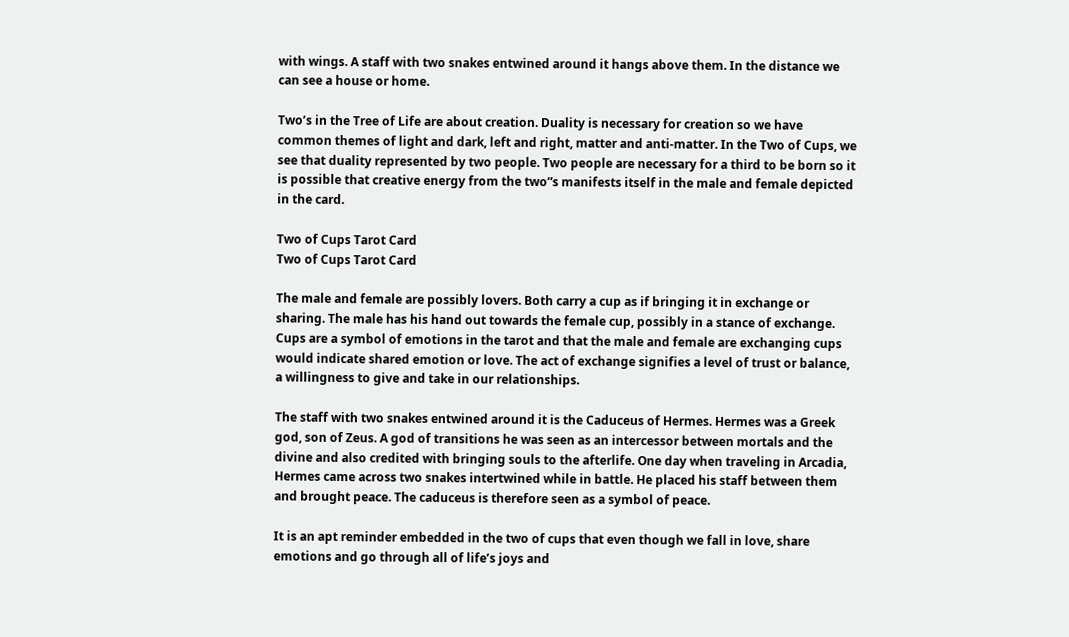with wings. A staff with two snakes entwined around it hangs above them. In the distance we can see a house or home.

Two’s in the Tree of Life are about creation. Duality is necessary for creation so we have common themes of light and dark, left and right, matter and anti-matter. In the Two of Cups, we see that duality represented by two people. Two people are necessary for a third to be born so it is possible that creative energy from the two”s manifests itself in the male and female depicted in the card.

Two of Cups Tarot Card
Two of Cups Tarot Card

The male and female are possibly lovers. Both carry a cup as if bringing it in exchange or sharing. The male has his hand out towards the female cup, possibly in a stance of exchange. Cups are a symbol of emotions in the tarot and that the male and female are exchanging cups would indicate shared emotion or love. The act of exchange signifies a level of trust or balance, a willingness to give and take in our relationships.

The staff with two snakes entwined around it is the Caduceus of Hermes. Hermes was a Greek god, son of Zeus. A god of transitions he was seen as an intercessor between mortals and the divine and also credited with bringing souls to the afterlife. One day when traveling in Arcadia, Hermes came across two snakes intertwined while in battle. He placed his staff between them and brought peace. The caduceus is therefore seen as a symbol of peace.

It is an apt reminder embedded in the two of cups that even though we fall in love, share emotions and go through all of life’s joys and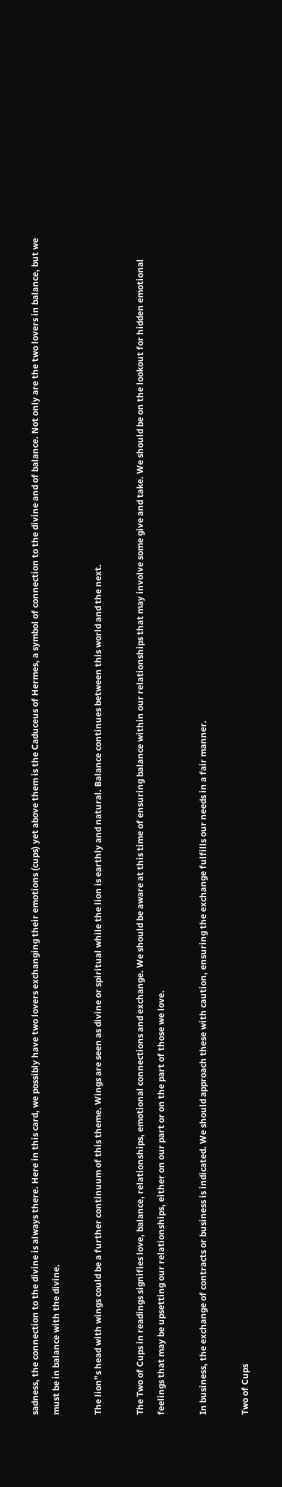sadness, the connection to the divine is always there. Here in this card, we possibly have two lovers exchanging their emotions (cups) yet above them is the Caduceus of Hermes, a symbol of connection to the divine and of balance. Not only are the two lovers in balance, but we must be in balance with the divine.

The lion”s head with wings could be a further continuum of this theme. Wings are seen as divine or spiritual while the lion is earthly and natural. Balance continues between this world and the next.

The Two of Cups in readings signifies love, balance, relationships, emotional connections and exchange. We should be aware at this time of ensuring balance within our relationships that may involve some give and take. We should be on the lookout for hidden emotional feelings that may be upsetting our relationships, either on our part or on the part of those we love.

In business, the exchange of contracts or business is indicated. We should approach these with caution, ensuring the exchange fulfills our needs in a fair manner.

Two of Cups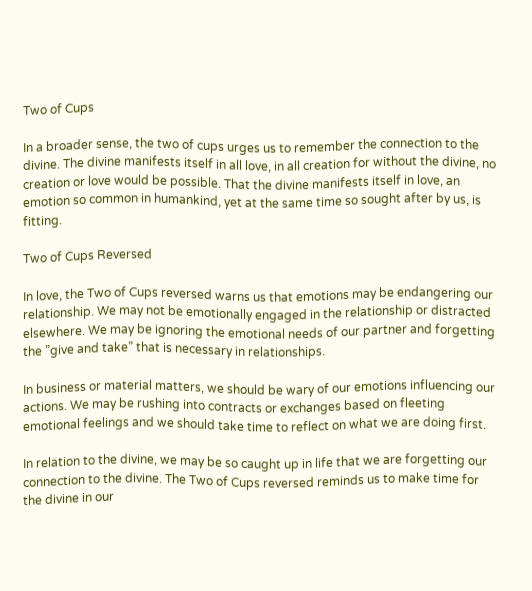Two of Cups

In a broader sense, the two of cups urges us to remember the connection to the divine. The divine manifests itself in all love, in all creation for without the divine, no creation or love would be possible. That the divine manifests itself in love, an emotion so common in humankind, yet at the same time so sought after by us, is fitting.

Two of Cups Reversed

In love, the Two of Cups reversed warns us that emotions may be endangering our relationship. We may not be emotionally engaged in the relationship or distracted elsewhere. We may be ignoring the emotional needs of our partner and forgetting the ”give and take” that is necessary in relationships.

In business or material matters, we should be wary of our emotions influencing our actions. We may be rushing into contracts or exchanges based on fleeting emotional feelings and we should take time to reflect on what we are doing first.

In relation to the divine, we may be so caught up in life that we are forgetting our connection to the divine. The Two of Cups reversed reminds us to make time for the divine in our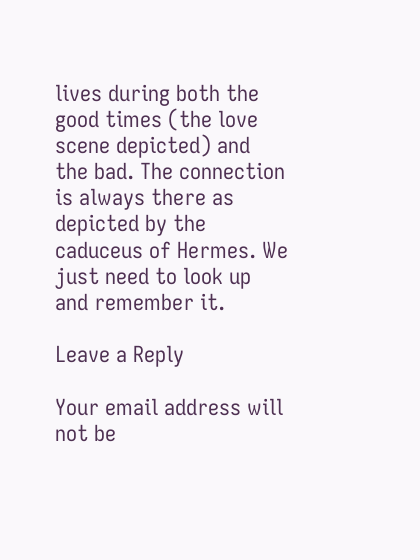lives during both the good times (the love scene depicted) and the bad. The connection is always there as depicted by the caduceus of Hermes. We just need to look up and remember it.

Leave a Reply

Your email address will not be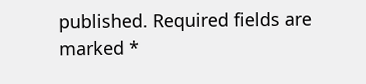published. Required fields are marked *